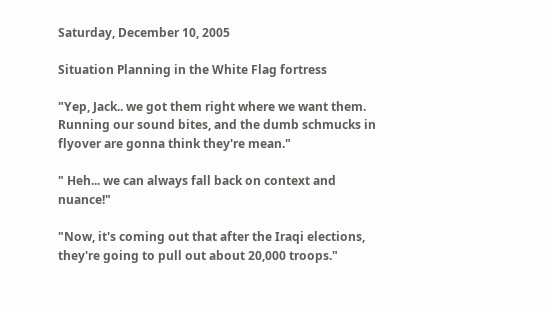Saturday, December 10, 2005

Situation Planning in the White Flag fortress

"Yep, Jack.. we got them right where we want them. Running our sound bites, and the dumb schmucks in flyover are gonna think they're mean."

" Heh... we can always fall back on context and nuance!"

"Now, it's coming out that after the Iraqi elections, they're going to pull out about 20,000 troops."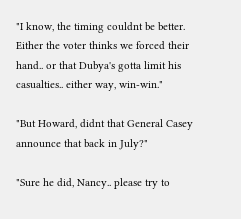"I know, the timing couldnt be better. Either the voter thinks we forced their hand.. or that Dubya's gotta limit his casualties.. either way, win-win."

"But Howard, didnt that General Casey announce that back in July?"

"Sure he did, Nancy.. please try to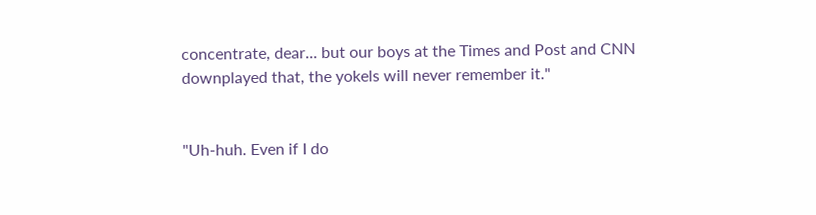concentrate, dear... but our boys at the Times and Post and CNN downplayed that, the yokels will never remember it."


"Uh-huh. Even if I do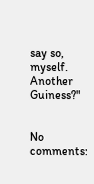say so, myself. Another Guiness?"


No comments: